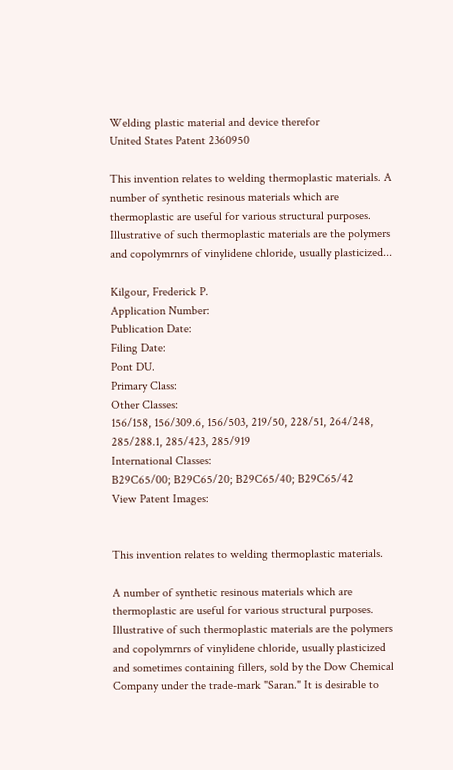Welding plastic material and device therefor
United States Patent 2360950

This invention relates to welding thermoplastic materials. A number of synthetic resinous materials which are thermoplastic are useful for various structural purposes. Illustrative of such thermoplastic materials are the polymers and copolymrnrs of vinylidene chloride, usually plasticized...

Kilgour, Frederick P.
Application Number:
Publication Date:
Filing Date:
Pont DU.
Primary Class:
Other Classes:
156/158, 156/309.6, 156/503, 219/50, 228/51, 264/248, 285/288.1, 285/423, 285/919
International Classes:
B29C65/00; B29C65/20; B29C65/40; B29C65/42
View Patent Images:


This invention relates to welding thermoplastic materials.

A number of synthetic resinous materials which are thermoplastic are useful for various structural purposes. Illustrative of such thermoplastic materials are the polymers and copolymrnrs of vinylidene chloride, usually plasticized and sometimes containing fillers, sold by the Dow Chemical Company under the trade-mark "Saran." It is desirable to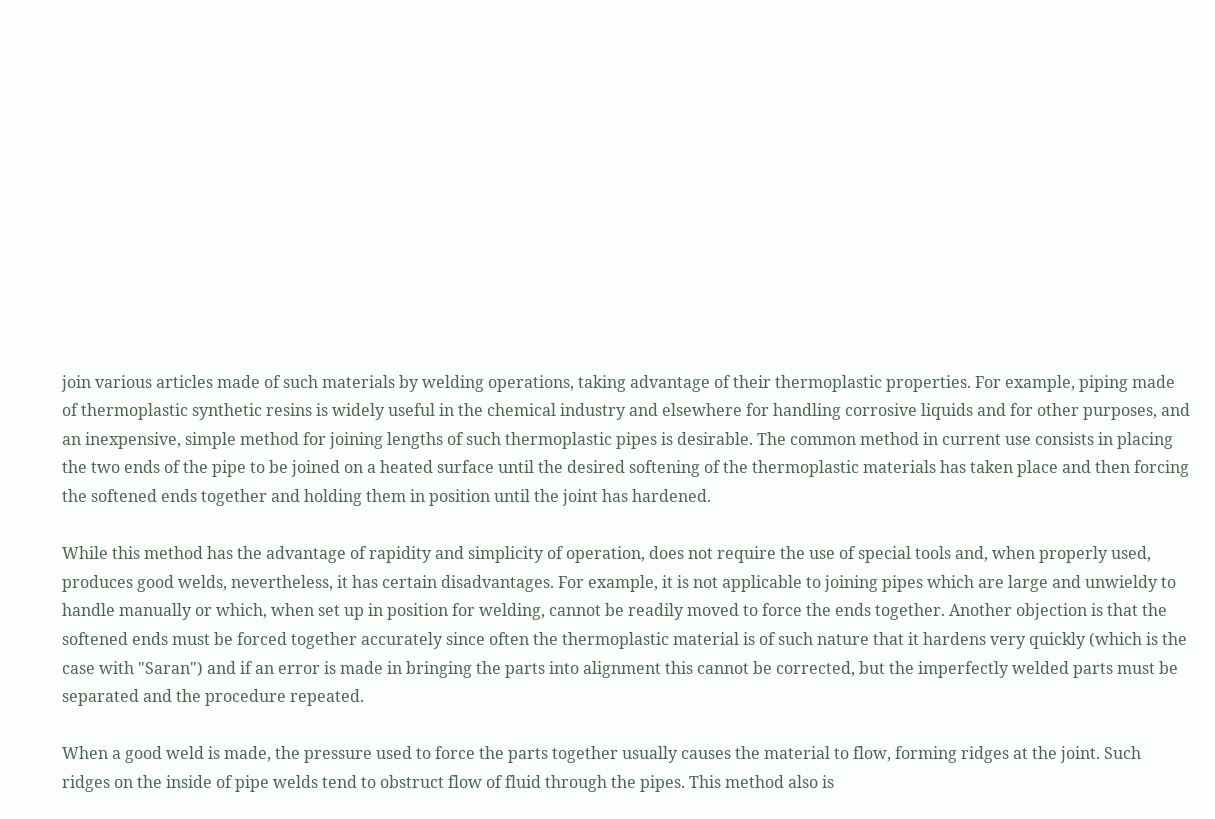join various articles made of such materials by welding operations, taking advantage of their thermoplastic properties. For example, piping made of thermoplastic synthetic resins is widely useful in the chemical industry and elsewhere for handling corrosive liquids and for other purposes, and an inexpensive, simple method for joining lengths of such thermoplastic pipes is desirable. The common method in current use consists in placing the two ends of the pipe to be joined on a heated surface until the desired softening of the thermoplastic materials has taken place and then forcing the softened ends together and holding them in position until the joint has hardened.

While this method has the advantage of rapidity and simplicity of operation, does not require the use of special tools and, when properly used, produces good welds, nevertheless, it has certain disadvantages. For example, it is not applicable to joining pipes which are large and unwieldy to handle manually or which, when set up in position for welding, cannot be readily moved to force the ends together. Another objection is that the softened ends must be forced together accurately since often the thermoplastic material is of such nature that it hardens very quickly (which is the case with "Saran") and if an error is made in bringing the parts into alignment this cannot be corrected, but the imperfectly welded parts must be separated and the procedure repeated.

When a good weld is made, the pressure used to force the parts together usually causes the material to flow, forming ridges at the joint. Such ridges on the inside of pipe welds tend to obstruct flow of fluid through the pipes. This method also is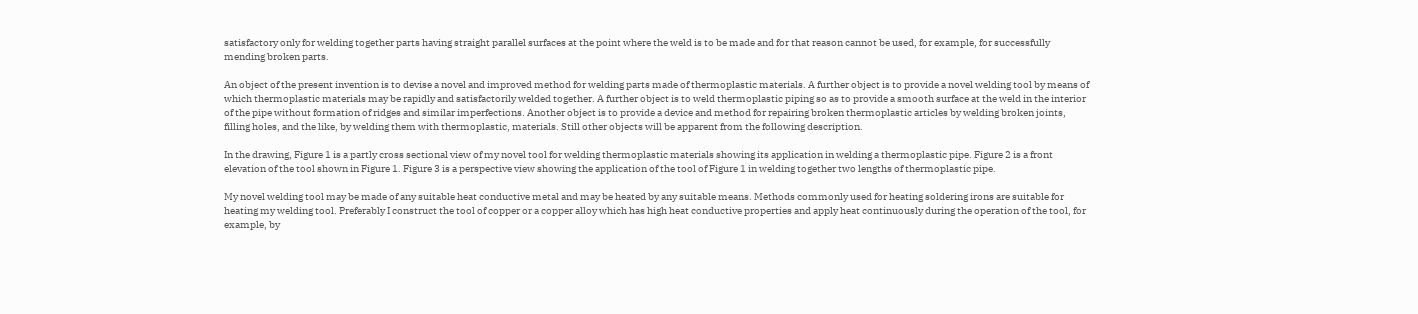satisfactory only for welding together parts having straight parallel surfaces at the point where the weld is to be made and for that reason cannot be used, for example, for successfully mending broken parts.

An object of the present invention is to devise a novel and improved method for welding parts made of thermoplastic materials. A further object is to provide a novel welding tool by means of which thermoplastic materials may be rapidly and satisfactorily welded together. A further object is to weld thermoplastic piping so as to provide a smooth surface at the weld in the interior of the pipe without formation of ridges and similar imperfections. Another object is to provide a device and method for repairing broken thermoplastic articles by welding broken joints, filling holes, and the like, by welding them with thermoplastic, materials. Still other objects will be apparent from the following description.

In the drawing, Figure 1 is a partly cross sectional view of my novel tool for welding thermoplastic materials showing its application in welding a thermoplastic pipe. Figure 2 is a front elevation of the tool shown in Figure 1. Figure 3 is a perspective view showing the application of the tool of Figure 1 in welding together two lengths of thermoplastic pipe.

My novel welding tool may be made of any suitable heat conductive metal and may be heated by any suitable means. Methods commonly used for heating soldering irons are suitable for heating my welding tool. Preferably I construct the tool of copper or a copper alloy which has high heat conductive properties and apply heat continuously during the operation of the tool, for example, by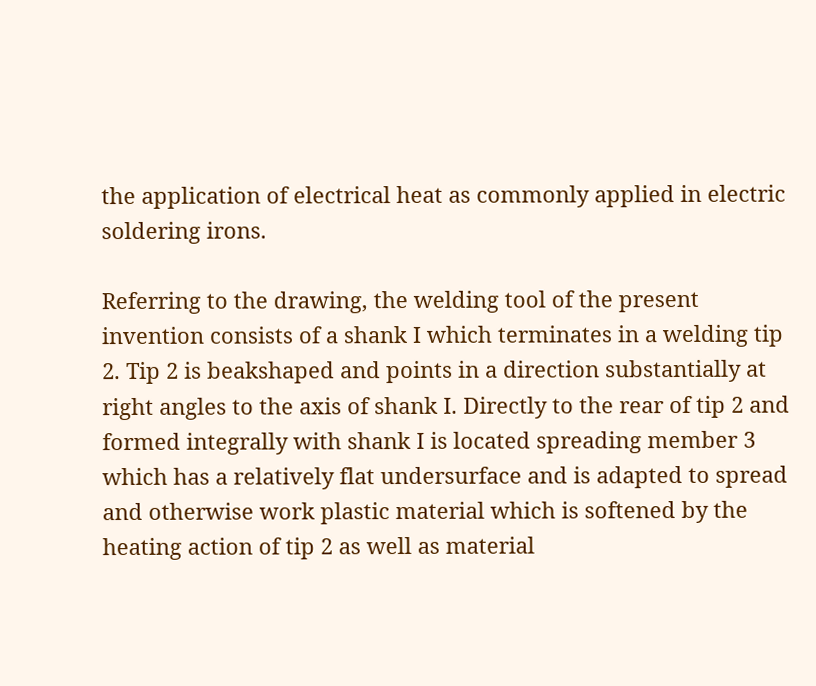the application of electrical heat as commonly applied in electric soldering irons.

Referring to the drawing, the welding tool of the present invention consists of a shank I which terminates in a welding tip 2. Tip 2 is beakshaped and points in a direction substantially at right angles to the axis of shank I. Directly to the rear of tip 2 and formed integrally with shank I is located spreading member 3 which has a relatively flat undersurface and is adapted to spread and otherwise work plastic material which is softened by the heating action of tip 2 as well as material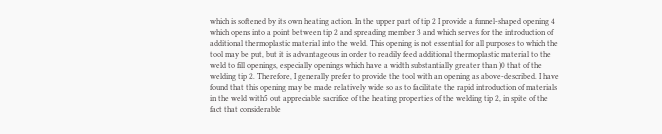which is softened by its own heating action. In the upper part of tip 2 I provide a funnel-shaped opening 4 which opens into a point between tip 2 and spreading member 3 and which serves for the introduction of additional thermoplastic material into the weld. This opening is not essential for all purposes to which the tool may be put, but it is advantageous in order to readily feed additional thermoplastic material to the weld to fill openings, especially openings which have a width substantially greater than )0 that of the welding tip 2. Therefore, I generally prefer to provide the tool with an opening as above-described. I have found that this opening may be made relatively wide so as to facilitate the rapid introduction of materials in the weld with5 out appreciable sacrifice of the heating properties of the welding tip 2, in spite of the fact that considerable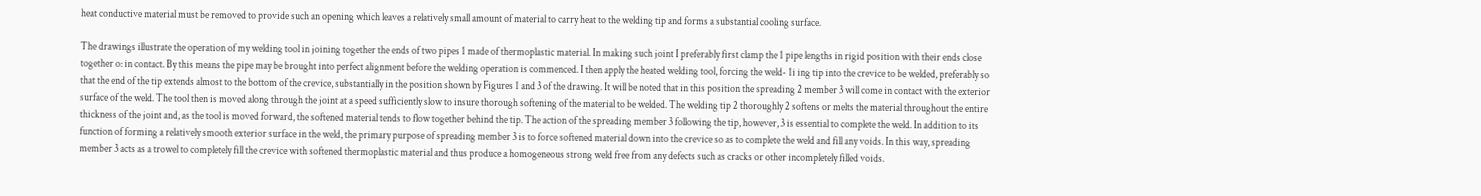heat conductive material must be removed to provide such an opening which leaves a relatively small amount of material to carry heat to the welding tip and forms a substantial cooling surface.

The drawings illustrate the operation of my welding tool in joining together the ends of two pipes 1 made of thermoplastic material. In making such joint I preferably first clamp the 1 pipe lengths in rigid position with their ends close together o: in contact. By this means the pipe may be brought into perfect alignment before the welding operation is commenced. I then apply the heated welding tool, forcing the weld- 1i ing tip into the crevice to be welded, preferably so that the end of the tip extends almost to the bottom of the crevice, substantially in the position shown by Figures 1 and 3 of the drawing. It will be noted that in this position the spreading 2 member 3 will come in contact with the exterior surface of the weld. The tool then is moved along through the joint at a speed sufficiently slow to insure thorough softening of the material to be welded. The welding tip 2 thoroughly 2 softens or melts the material throughout the entire thickness of the joint and, as the tool is moved forward, the softened material tends to flow together behind the tip. The action of the spreading member 3 following the tip, however, 3 is essential to complete the weld. In addition to its function of forming a relatively smooth exterior surface in the weld, the primary purpose of spreading member 3 is to force softened material down into the crevice so as to complete the weld and fill any voids. In this way, spreading member 3 acts as a trowel to completely fill the crevice with softened thermoplastic material and thus produce a homogeneous strong weld free from any defects such as cracks or other incompletely filled voids.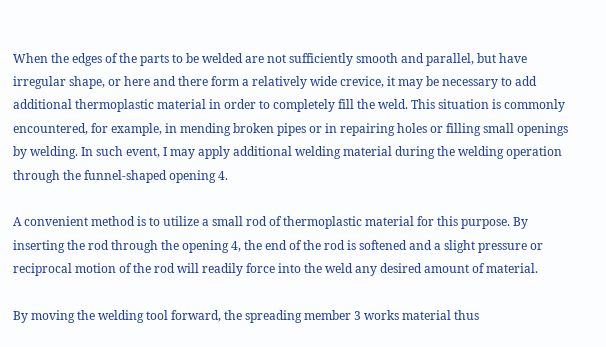When the edges of the parts to be welded are not sufficiently smooth and parallel, but have irregular shape, or here and there form a relatively wide crevice, it may be necessary to add additional thermoplastic material in order to completely fill the weld. This situation is commonly encountered, for example, in mending broken pipes or in repairing holes or filling small openings by welding. In such event, I may apply additional welding material during the welding operation through the funnel-shaped opening 4.

A convenient method is to utilize a small rod of thermoplastic material for this purpose. By inserting the rod through the opening 4, the end of the rod is softened and a slight pressure or reciprocal motion of the rod will readily force into the weld any desired amount of material.

By moving the welding tool forward, the spreading member 3 works material thus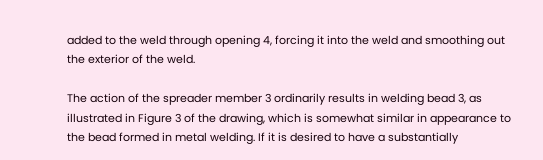added to the weld through opening 4, forcing it into the weld and smoothing out the exterior of the weld.

The action of the spreader member 3 ordinarily results in welding bead 3, as illustrated in Figure 3 of the drawing, which is somewhat similar in appearance to the bead formed in metal welding. If it is desired to have a substantially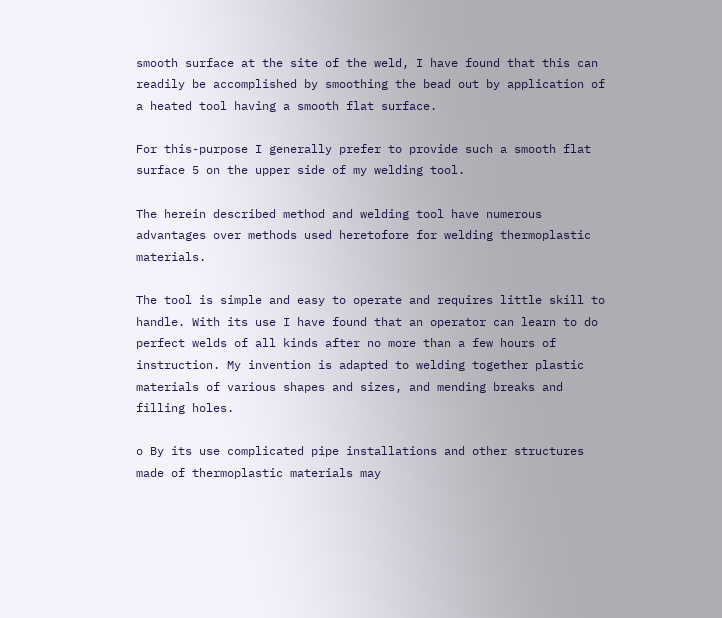smooth surface at the site of the weld, I have found that this can readily be accomplished by smoothing the bead out by application of a heated tool having a smooth flat surface.

For this-purpose I generally prefer to provide such a smooth flat surface 5 on the upper side of my welding tool.

The herein described method and welding tool have numerous advantages over methods used heretofore for welding thermoplastic materials.

The tool is simple and easy to operate and requires little skill to handle. With its use I have found that an operator can learn to do perfect welds of all kinds after no more than a few hours of instruction. My invention is adapted to welding together plastic materials of various shapes and sizes, and mending breaks and filling holes.

o By its use complicated pipe installations and other structures made of thermoplastic materials may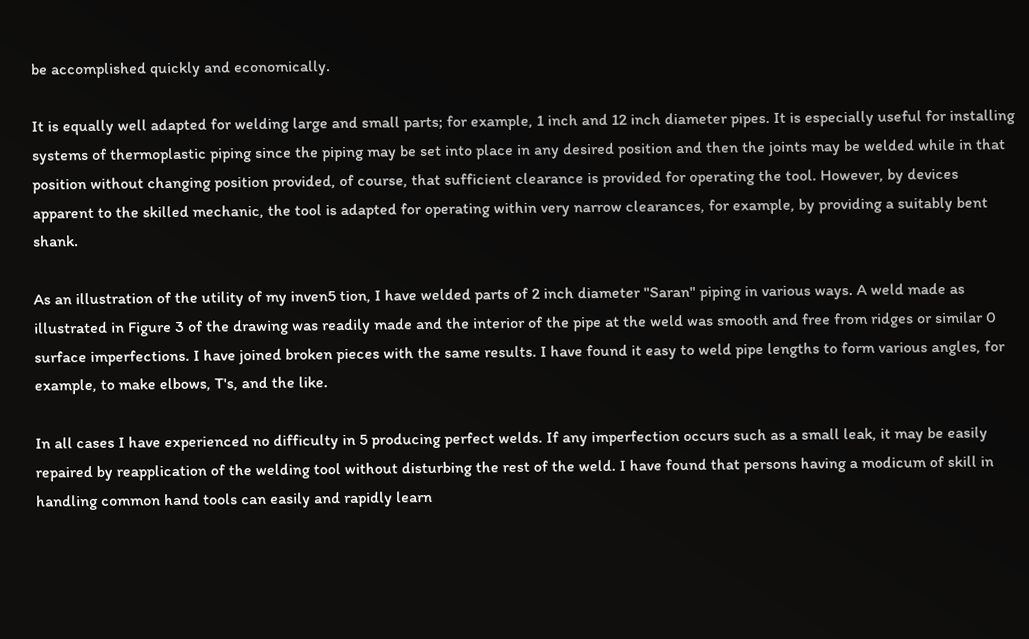be accomplished quickly and economically.

It is equally well adapted for welding large and small parts; for example, 1 inch and 12 inch diameter pipes. It is especially useful for installing systems of thermoplastic piping since the piping may be set into place in any desired position and then the joints may be welded while in that position without changing position provided, of course, that sufficient clearance is provided for operating the tool. However, by devices apparent to the skilled mechanic, the tool is adapted for operating within very narrow clearances, for example, by providing a suitably bent shank.

As an illustration of the utility of my inven5 tion, I have welded parts of 2 inch diameter "Saran" piping in various ways. A weld made as illustrated in Figure 3 of the drawing was readily made and the interior of the pipe at the weld was smooth and free from ridges or similar 0 surface imperfections. I have joined broken pieces with the same results. I have found it easy to weld pipe lengths to form various angles, for example, to make elbows, T's, and the like.

In all cases I have experienced no difficulty in 5 producing perfect welds. If any imperfection occurs such as a small leak, it may be easily repaired by reapplication of the welding tool without disturbing the rest of the weld. I have found that persons having a modicum of skill in handling common hand tools can easily and rapidly learn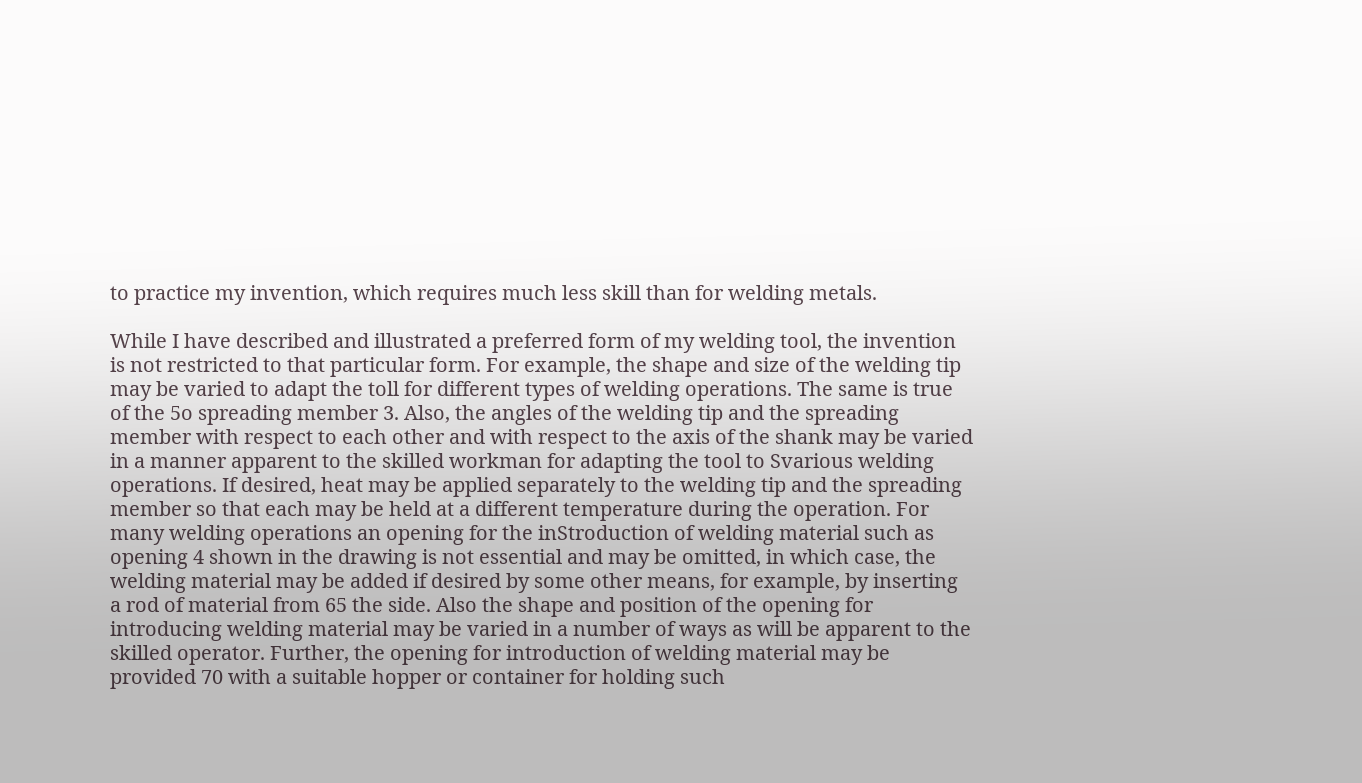to practice my invention, which requires much less skill than for welding metals.

While I have described and illustrated a preferred form of my welding tool, the invention is not restricted to that particular form. For example, the shape and size of the welding tip may be varied to adapt the toll for different types of welding operations. The same is true of the 5o spreading member 3. Also, the angles of the welding tip and the spreading member with respect to each other and with respect to the axis of the shank may be varied in a manner apparent to the skilled workman for adapting the tool to Svarious welding operations. If desired, heat may be applied separately to the welding tip and the spreading member so that each may be held at a different temperature during the operation. For many welding operations an opening for the inStroduction of welding material such as opening 4 shown in the drawing is not essential and may be omitted, in which case, the welding material may be added if desired by some other means, for example, by inserting a rod of material from 65 the side. Also the shape and position of the opening for introducing welding material may be varied in a number of ways as will be apparent to the skilled operator. Further, the opening for introduction of welding material may be provided 70 with a suitable hopper or container for holding such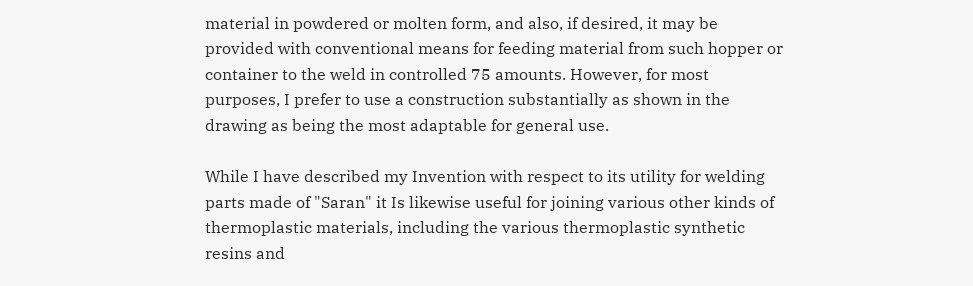material in powdered or molten form, and also, if desired, it may be provided with conventional means for feeding material from such hopper or container to the weld in controlled 75 amounts. However, for most purposes, I prefer to use a construction substantially as shown in the drawing as being the most adaptable for general use.

While I have described my Invention with respect to its utility for welding parts made of "Saran" it Is likewise useful for joining various other kinds of thermoplastic materials, including the various thermoplastic synthetic resins and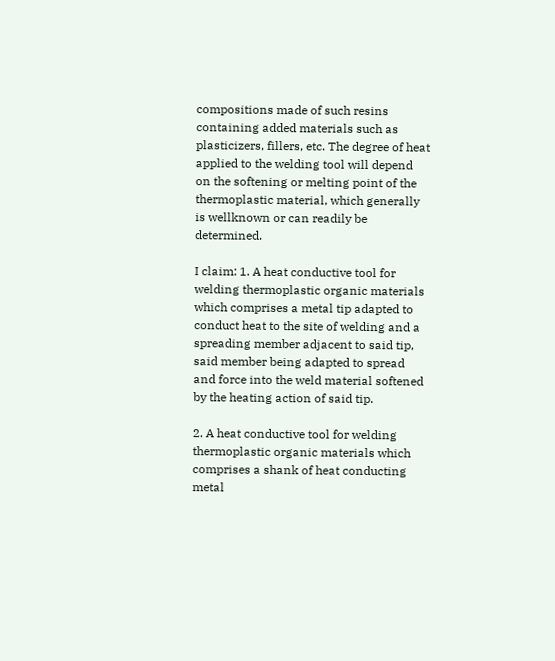compositions made of such resins containing added materials such as plasticizers, fillers, etc. The degree of heat applied to the welding tool will depend on the softening or melting point of the thermoplastic material, which generally is wellknown or can readily be determined.

I claim: 1. A heat conductive tool for welding thermoplastic organic materials which comprises a metal tip adapted to conduct heat to the site of welding and a spreading member adjacent to said tip, said member being adapted to spread and force into the weld material softened by the heating action of said tip.

2. A heat conductive tool for welding thermoplastic organic materials which comprises a shank of heat conducting metal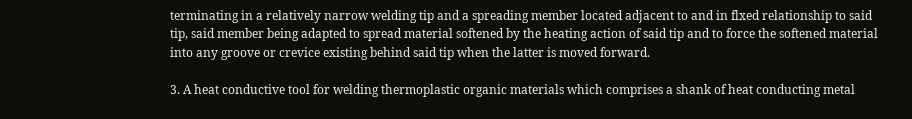terminating in a relatively narrow welding tip and a spreading member located adjacent to and in flxed relationship to said tip, said member being adapted to spread material softened by the heating action of said tip and to force the softened material into any groove or crevice existing behind said tip when the latter is moved forward.

3. A heat conductive tool for welding thermoplastic organic materials which comprises a shank of heat conducting metal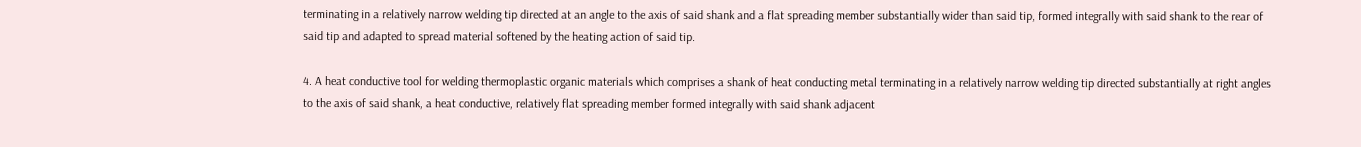terminating in a relatively narrow welding tip directed at an angle to the axis of said shank and a flat spreading member substantially wider than said tip, formed integrally with said shank to the rear of said tip and adapted to spread material softened by the heating action of said tip.

4. A heat conductive tool for welding thermoplastic organic materials which comprises a shank of heat conducting metal terminating in a relatively narrow welding tip directed substantially at right angles to the axis of said shank, a heat conductive, relatively flat spreading member formed integrally with said shank adjacent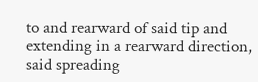to and rearward of said tip and extending in a rearward direction, said spreading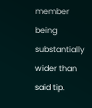member being substantially wider than said tip.